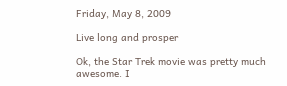Friday, May 8, 2009

Live long and prosper

Ok, the Star Trek movie was pretty much awesome. I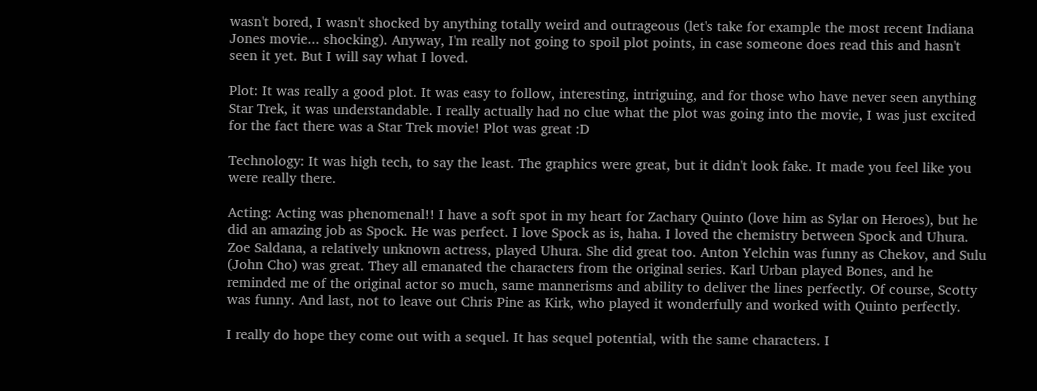wasn't bored, I wasn't shocked by anything totally weird and outrageous (let's take for example the most recent Indiana Jones movie... shocking). Anyway, I'm really not going to spoil plot points, in case someone does read this and hasn't seen it yet. But I will say what I loved.

Plot: It was really a good plot. It was easy to follow, interesting, intriguing, and for those who have never seen anything Star Trek, it was understandable. I really actually had no clue what the plot was going into the movie, I was just excited for the fact there was a Star Trek movie! Plot was great :D

Technology: It was high tech, to say the least. The graphics were great, but it didn't look fake. It made you feel like you were really there.

Acting: Acting was phenomenal!! I have a soft spot in my heart for Zachary Quinto (love him as Sylar on Heroes), but he did an amazing job as Spock. He was perfect. I love Spock as is, haha. I loved the chemistry between Spock and Uhura. Zoe Saldana, a relatively unknown actress, played Uhura. She did great too. Anton Yelchin was funny as Chekov, and Sulu (John Cho) was great. They all emanated the characters from the original series. Karl Urban played Bones, and he reminded me of the original actor so much, same mannerisms and ability to deliver the lines perfectly. Of course, Scotty was funny. And last, not to leave out Chris Pine as Kirk, who played it wonderfully and worked with Quinto perfectly.

I really do hope they come out with a sequel. It has sequel potential, with the same characters. I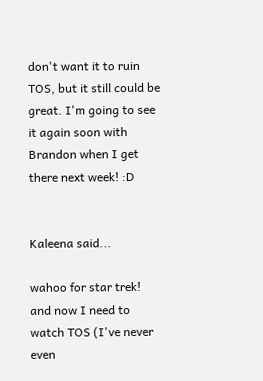don't want it to ruin TOS, but it still could be great. I'm going to see it again soon with Brandon when I get there next week! :D


Kaleena said...

wahoo for star trek!
and now I need to watch TOS (I've never even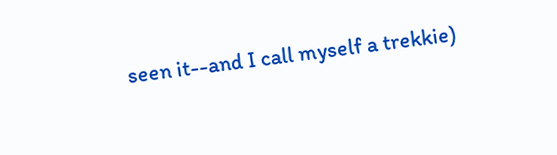seen it--and I call myself a trekkie)